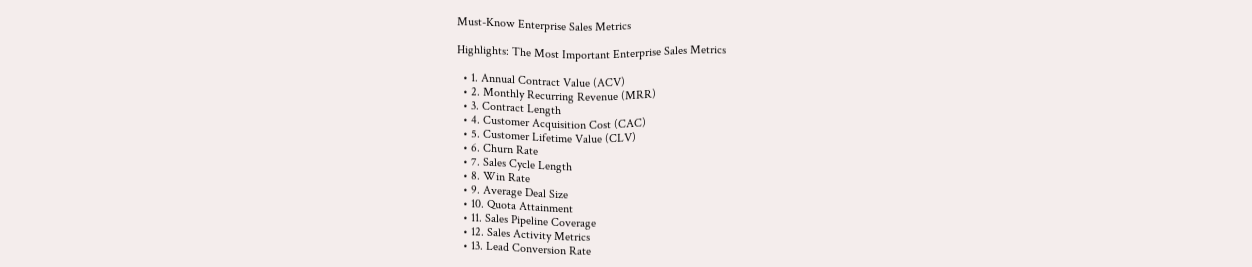Must-Know Enterprise Sales Metrics

Highlights: The Most Important Enterprise Sales Metrics

  • 1. Annual Contract Value (ACV)
  • 2. Monthly Recurring Revenue (MRR)
  • 3. Contract Length
  • 4. Customer Acquisition Cost (CAC)
  • 5. Customer Lifetime Value (CLV)
  • 6. Churn Rate
  • 7. Sales Cycle Length
  • 8. Win Rate
  • 9. Average Deal Size
  • 10. Quota Attainment
  • 11. Sales Pipeline Coverage
  • 12. Sales Activity Metrics
  • 13. Lead Conversion Rate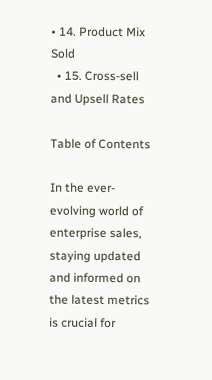• 14. Product Mix Sold
  • 15. Cross-sell and Upsell Rates

Table of Contents

In the ever-evolving world of enterprise sales, staying updated and informed on the latest metrics is crucial for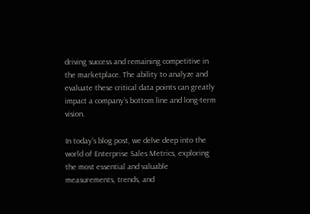driving success and remaining competitive in the marketplace. The ability to analyze and evaluate these critical data points can greatly impact a company’s bottom line and long-term vision.

In today’s blog post, we delve deep into the world of Enterprise Sales Metrics, exploring the most essential and valuable measurements, trends, and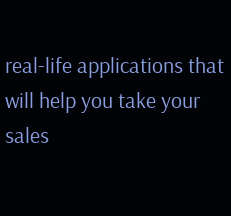real-life applications that will help you take your sales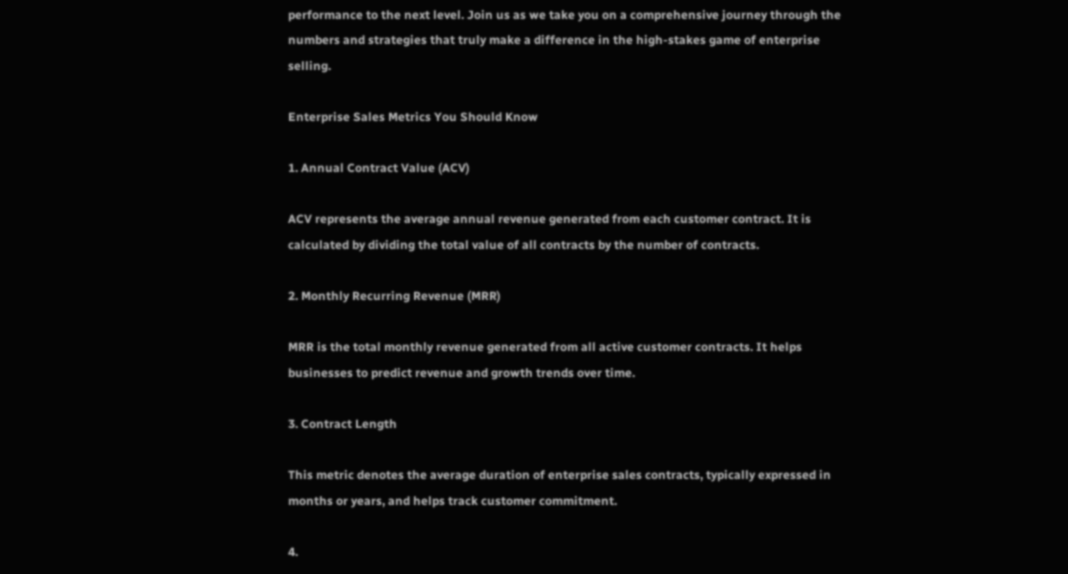performance to the next level. Join us as we take you on a comprehensive journey through the numbers and strategies that truly make a difference in the high-stakes game of enterprise selling.

Enterprise Sales Metrics You Should Know

1. Annual Contract Value (ACV)

ACV represents the average annual revenue generated from each customer contract. It is calculated by dividing the total value of all contracts by the number of contracts.

2. Monthly Recurring Revenue (MRR)

MRR is the total monthly revenue generated from all active customer contracts. It helps businesses to predict revenue and growth trends over time.

3. Contract Length

This metric denotes the average duration of enterprise sales contracts, typically expressed in months or years, and helps track customer commitment.

4.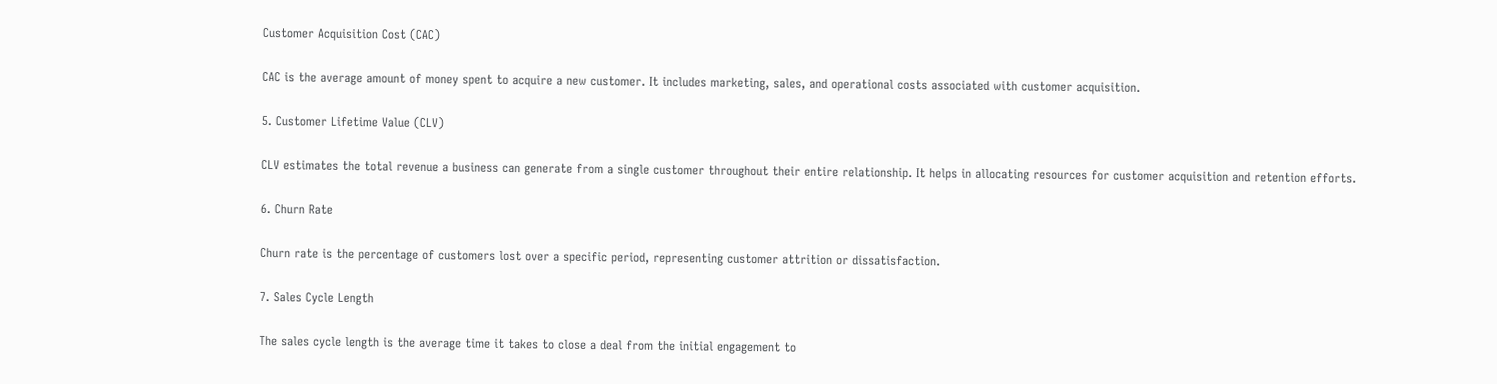Customer Acquisition Cost (CAC)

CAC is the average amount of money spent to acquire a new customer. It includes marketing, sales, and operational costs associated with customer acquisition.

5. Customer Lifetime Value (CLV)

CLV estimates the total revenue a business can generate from a single customer throughout their entire relationship. It helps in allocating resources for customer acquisition and retention efforts.

6. Churn Rate

Churn rate is the percentage of customers lost over a specific period, representing customer attrition or dissatisfaction.

7. Sales Cycle Length

The sales cycle length is the average time it takes to close a deal from the initial engagement to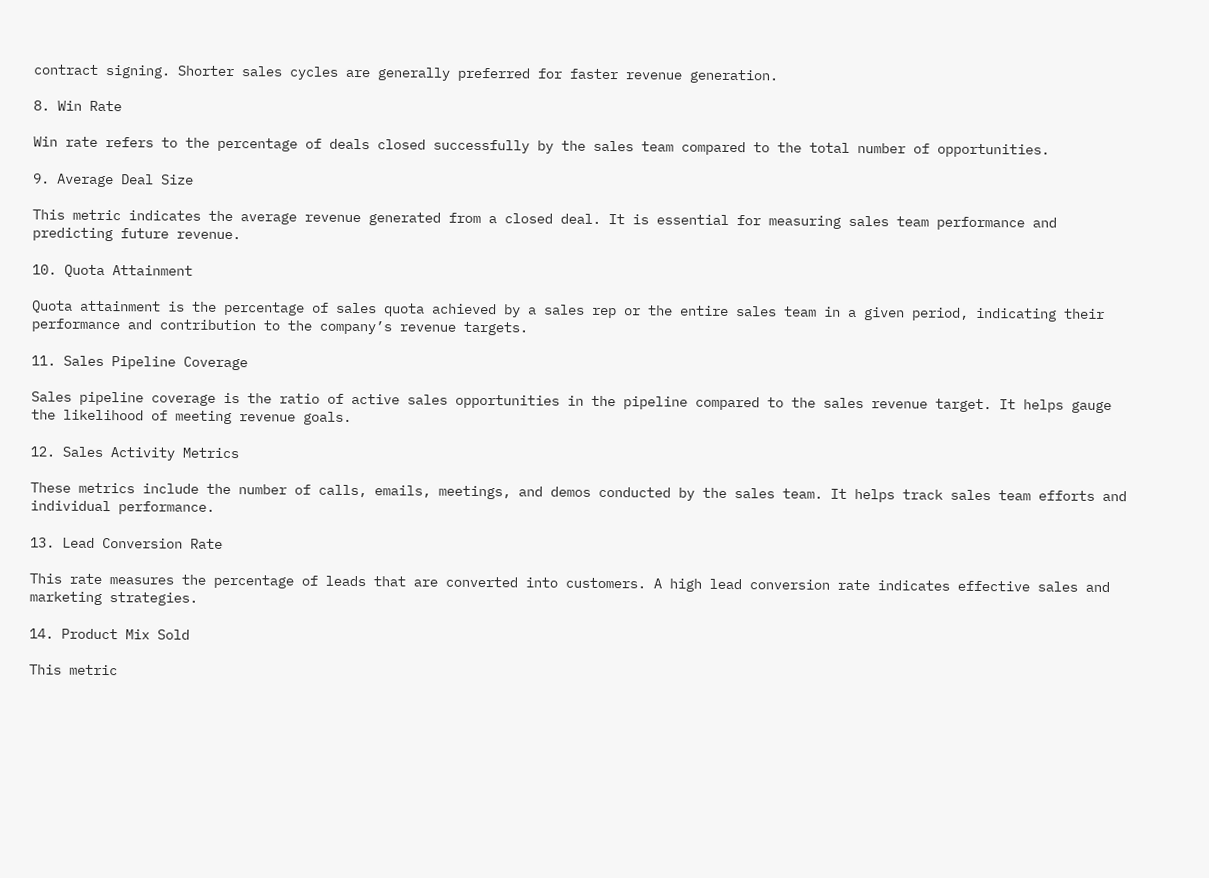contract signing. Shorter sales cycles are generally preferred for faster revenue generation.

8. Win Rate

Win rate refers to the percentage of deals closed successfully by the sales team compared to the total number of opportunities.

9. Average Deal Size

This metric indicates the average revenue generated from a closed deal. It is essential for measuring sales team performance and predicting future revenue.

10. Quota Attainment

Quota attainment is the percentage of sales quota achieved by a sales rep or the entire sales team in a given period, indicating their performance and contribution to the company’s revenue targets.

11. Sales Pipeline Coverage

Sales pipeline coverage is the ratio of active sales opportunities in the pipeline compared to the sales revenue target. It helps gauge the likelihood of meeting revenue goals.

12. Sales Activity Metrics

These metrics include the number of calls, emails, meetings, and demos conducted by the sales team. It helps track sales team efforts and individual performance.

13. Lead Conversion Rate

This rate measures the percentage of leads that are converted into customers. A high lead conversion rate indicates effective sales and marketing strategies.

14. Product Mix Sold

This metric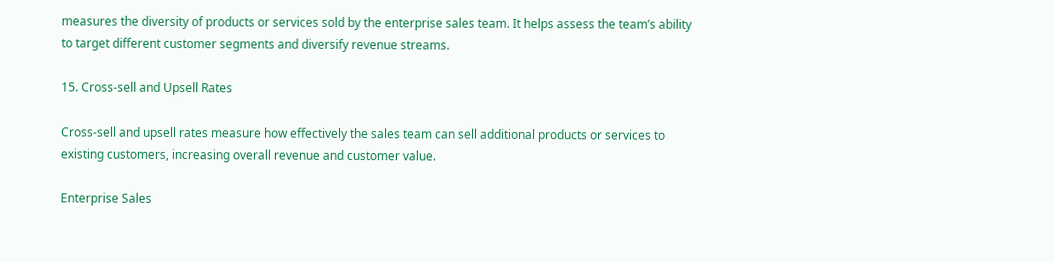measures the diversity of products or services sold by the enterprise sales team. It helps assess the team’s ability to target different customer segments and diversify revenue streams.

15. Cross-sell and Upsell Rates

Cross-sell and upsell rates measure how effectively the sales team can sell additional products or services to existing customers, increasing overall revenue and customer value.

Enterprise Sales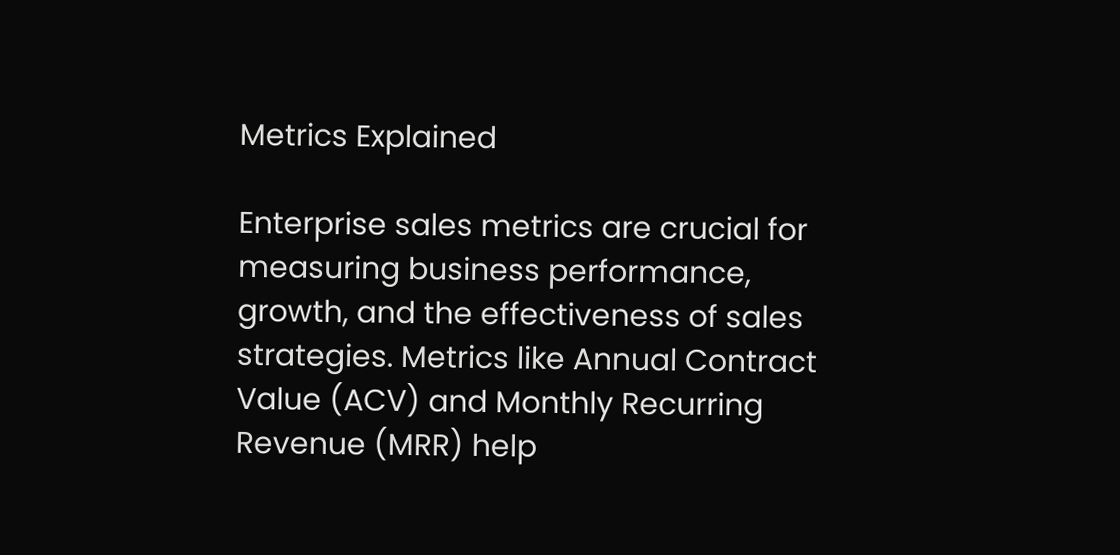Metrics Explained

Enterprise sales metrics are crucial for measuring business performance, growth, and the effectiveness of sales strategies. Metrics like Annual Contract Value (ACV) and Monthly Recurring Revenue (MRR) help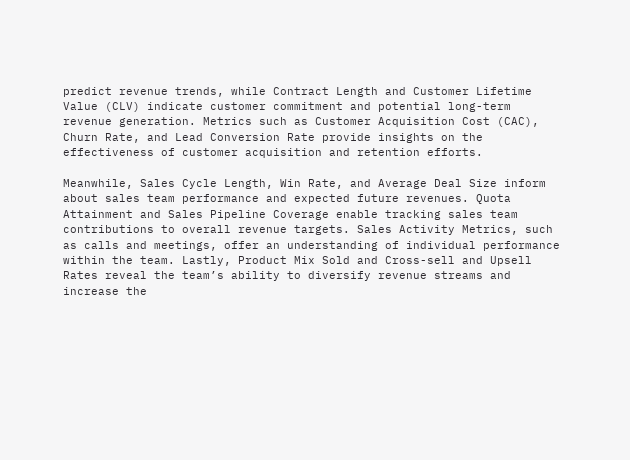predict revenue trends, while Contract Length and Customer Lifetime Value (CLV) indicate customer commitment and potential long-term revenue generation. Metrics such as Customer Acquisition Cost (CAC), Churn Rate, and Lead Conversion Rate provide insights on the effectiveness of customer acquisition and retention efforts.

Meanwhile, Sales Cycle Length, Win Rate, and Average Deal Size inform about sales team performance and expected future revenues. Quota Attainment and Sales Pipeline Coverage enable tracking sales team contributions to overall revenue targets. Sales Activity Metrics, such as calls and meetings, offer an understanding of individual performance within the team. Lastly, Product Mix Sold and Cross-sell and Upsell Rates reveal the team’s ability to diversify revenue streams and increase the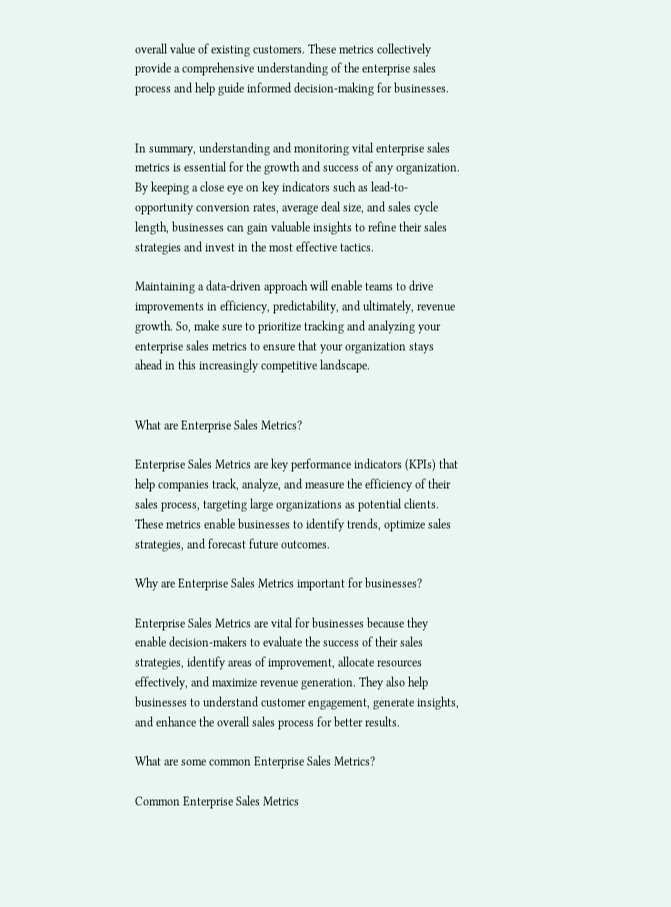overall value of existing customers. These metrics collectively provide a comprehensive understanding of the enterprise sales process and help guide informed decision-making for businesses.


In summary, understanding and monitoring vital enterprise sales metrics is essential for the growth and success of any organization. By keeping a close eye on key indicators such as lead-to-opportunity conversion rates, average deal size, and sales cycle length, businesses can gain valuable insights to refine their sales strategies and invest in the most effective tactics.

Maintaining a data-driven approach will enable teams to drive improvements in efficiency, predictability, and ultimately, revenue growth. So, make sure to prioritize tracking and analyzing your enterprise sales metrics to ensure that your organization stays ahead in this increasingly competitive landscape.


What are Enterprise Sales Metrics?

Enterprise Sales Metrics are key performance indicators (KPIs) that help companies track, analyze, and measure the efficiency of their sales process, targeting large organizations as potential clients. These metrics enable businesses to identify trends, optimize sales strategies, and forecast future outcomes.

Why are Enterprise Sales Metrics important for businesses?

Enterprise Sales Metrics are vital for businesses because they enable decision-makers to evaluate the success of their sales strategies, identify areas of improvement, allocate resources effectively, and maximize revenue generation. They also help businesses to understand customer engagement, generate insights, and enhance the overall sales process for better results.

What are some common Enterprise Sales Metrics?

Common Enterprise Sales Metrics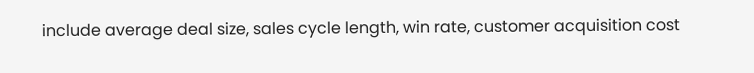include average deal size, sales cycle length, win rate, customer acquisition cost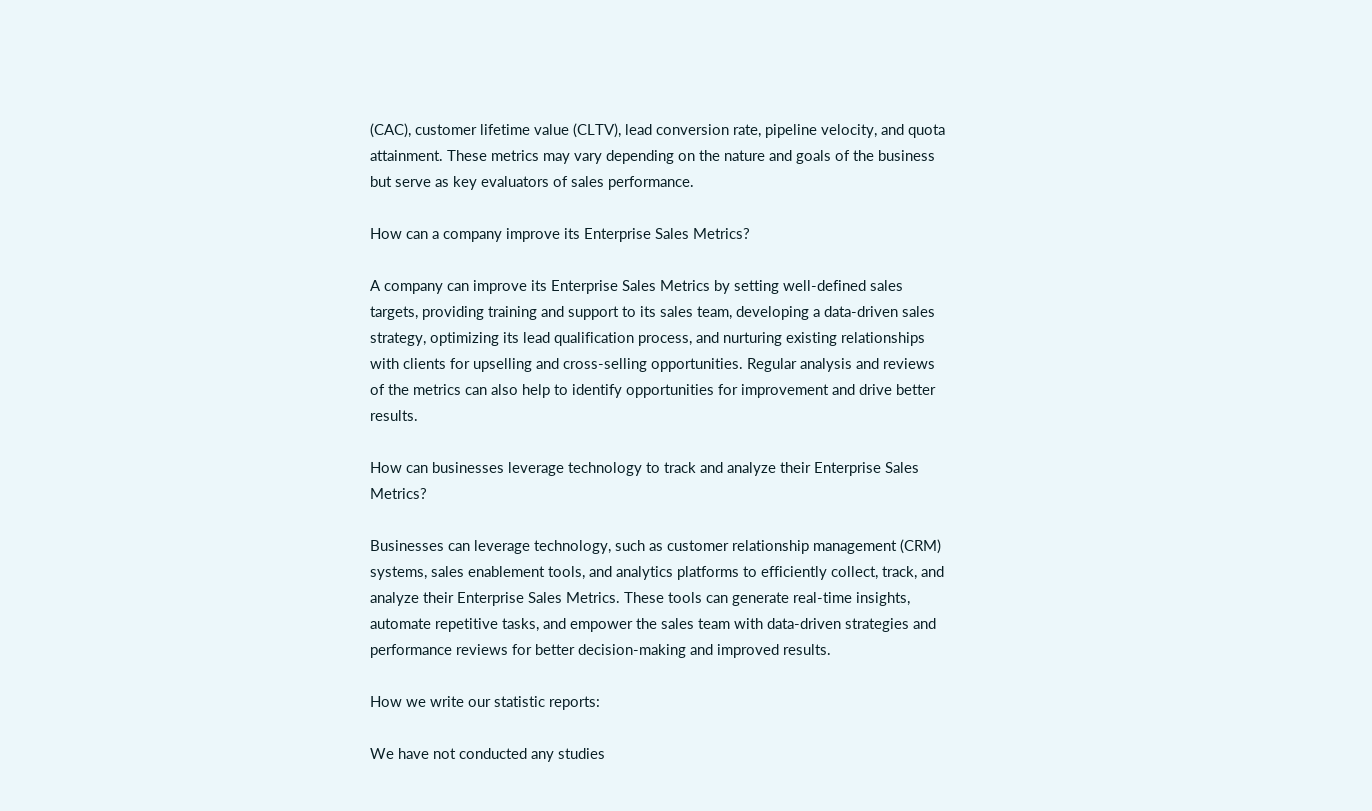(CAC), customer lifetime value (CLTV), lead conversion rate, pipeline velocity, and quota attainment. These metrics may vary depending on the nature and goals of the business but serve as key evaluators of sales performance.

How can a company improve its Enterprise Sales Metrics?

A company can improve its Enterprise Sales Metrics by setting well-defined sales targets, providing training and support to its sales team, developing a data-driven sales strategy, optimizing its lead qualification process, and nurturing existing relationships with clients for upselling and cross-selling opportunities. Regular analysis and reviews of the metrics can also help to identify opportunities for improvement and drive better results.

How can businesses leverage technology to track and analyze their Enterprise Sales Metrics?

Businesses can leverage technology, such as customer relationship management (CRM) systems, sales enablement tools, and analytics platforms to efficiently collect, track, and analyze their Enterprise Sales Metrics. These tools can generate real-time insights, automate repetitive tasks, and empower the sales team with data-driven strategies and performance reviews for better decision-making and improved results.

How we write our statistic reports:

We have not conducted any studies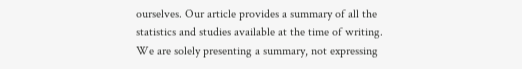ourselves. Our article provides a summary of all the statistics and studies available at the time of writing. We are solely presenting a summary, not expressing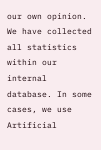our own opinion. We have collected all statistics within our internal database. In some cases, we use Artificial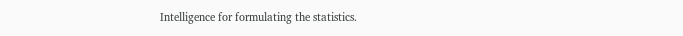Intelligence for formulating the statistics.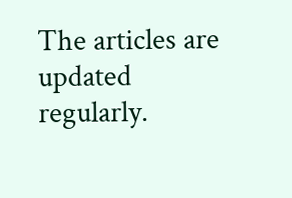The articles are updated regularly.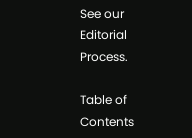See our Editorial Process.

Table of Contents